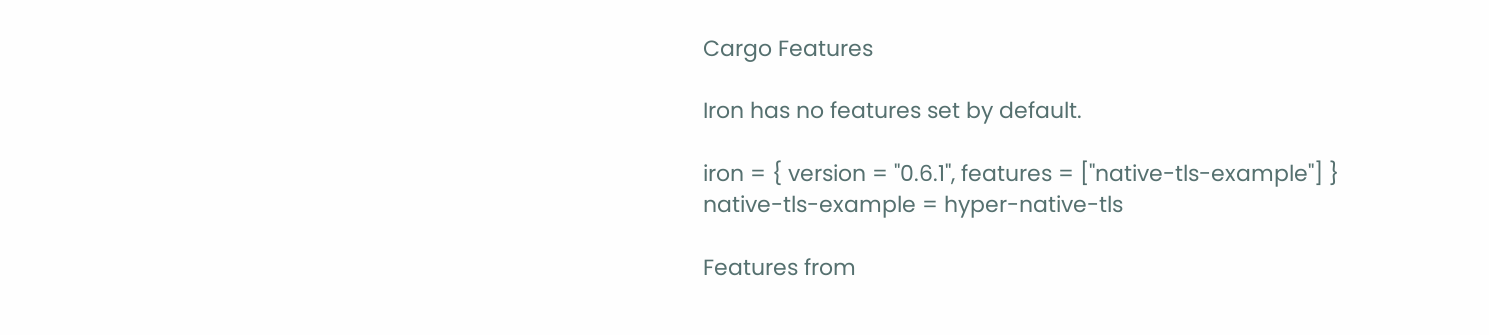Cargo Features

Iron has no features set by default.

iron = { version = "0.6.1", features = ["native-tls-example"] }
native-tls-example = hyper-native-tls

Features from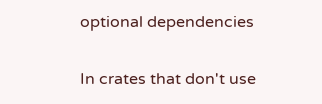optional dependencies

In crates that don't use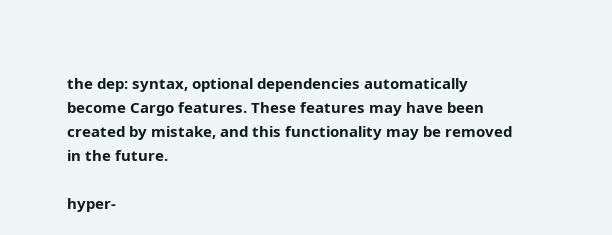the dep: syntax, optional dependencies automatically become Cargo features. These features may have been created by mistake, and this functionality may be removed in the future.

hyper-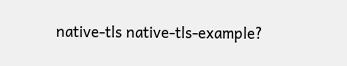native-tls native-tls-example?